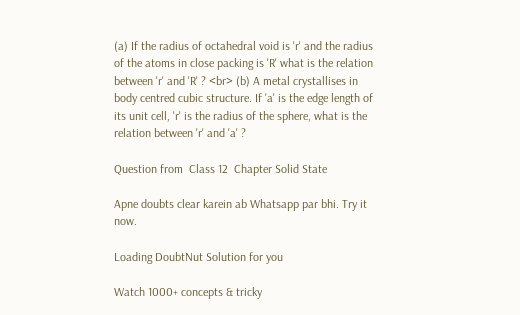(a) If the radius of octahedral void is 'r' and the radius of the atoms in close packing is 'R' what is the relation between 'r' and 'R' ? <br> (b) A metal crystallises in body centred cubic structure. If 'a' is the edge length of its unit cell, 'r' is the radius of the sphere, what is the relation between 'r' and 'a' ?

Question from  Class 12  Chapter Solid State

Apne doubts clear karein ab Whatsapp par bhi. Try it now.

Loading DoubtNut Solution for you

Watch 1000+ concepts & tricky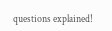questions explained!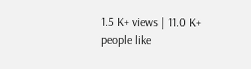1.5 K+ views | 11.0 K+ people like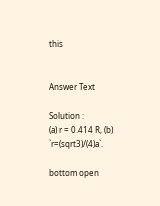this


Answer Text

Solution :
(a) r = 0.414 R, (b) `r=(sqrt3)/(4)a`.

bottom open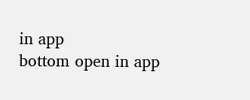in app
bottom open in app